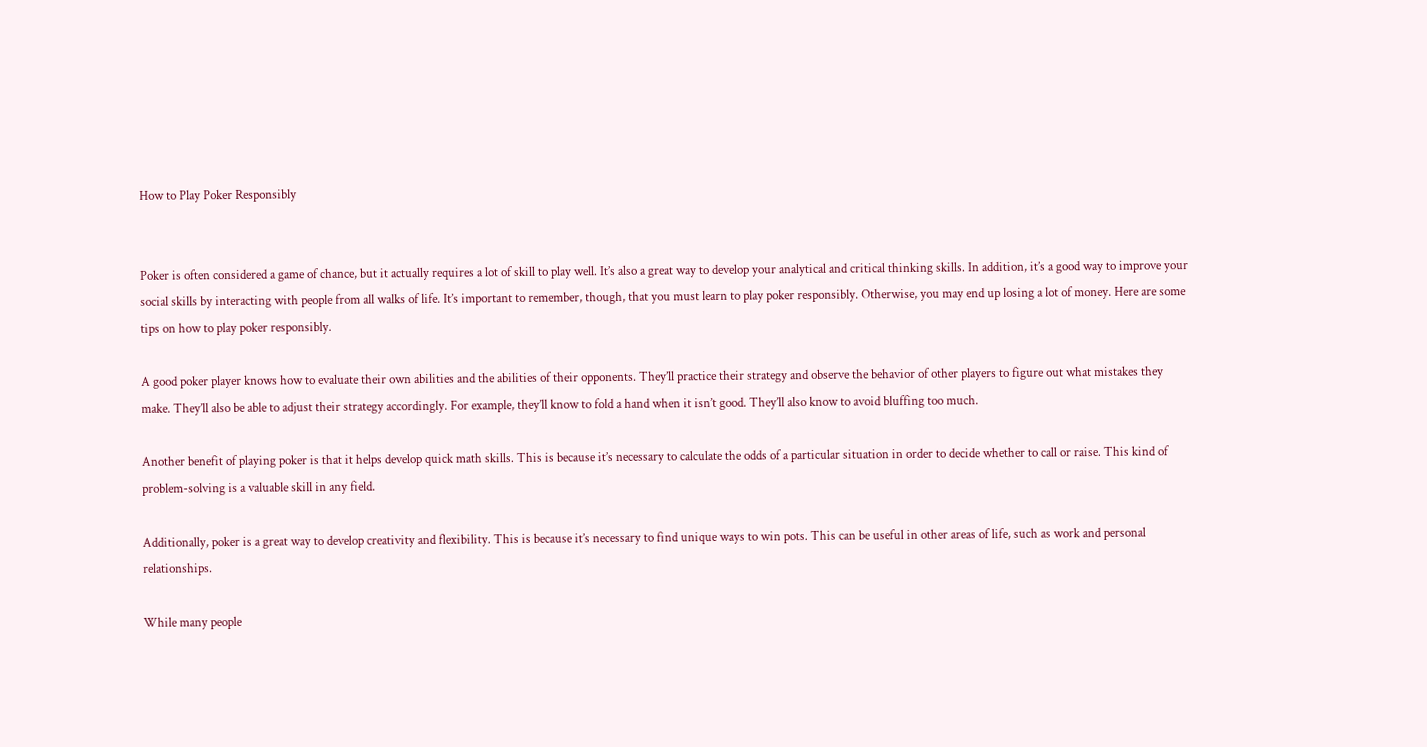How to Play Poker Responsibly


Poker is often considered a game of chance, but it actually requires a lot of skill to play well. It’s also a great way to develop your analytical and critical thinking skills. In addition, it’s a good way to improve your social skills by interacting with people from all walks of life. It’s important to remember, though, that you must learn to play poker responsibly. Otherwise, you may end up losing a lot of money. Here are some tips on how to play poker responsibly.

A good poker player knows how to evaluate their own abilities and the abilities of their opponents. They’ll practice their strategy and observe the behavior of other players to figure out what mistakes they make. They’ll also be able to adjust their strategy accordingly. For example, they’ll know to fold a hand when it isn’t good. They’ll also know to avoid bluffing too much.

Another benefit of playing poker is that it helps develop quick math skills. This is because it’s necessary to calculate the odds of a particular situation in order to decide whether to call or raise. This kind of problem-solving is a valuable skill in any field.

Additionally, poker is a great way to develop creativity and flexibility. This is because it’s necessary to find unique ways to win pots. This can be useful in other areas of life, such as work and personal relationships.

While many people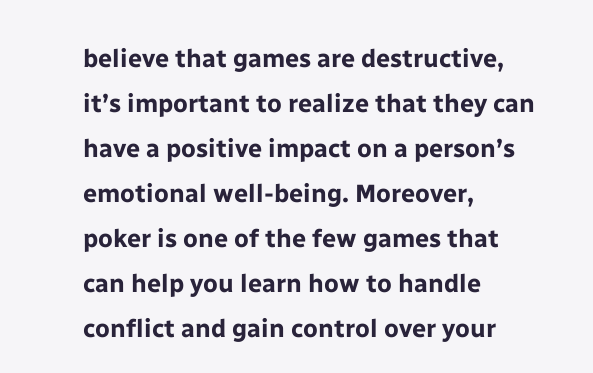believe that games are destructive, it’s important to realize that they can have a positive impact on a person’s emotional well-being. Moreover, poker is one of the few games that can help you learn how to handle conflict and gain control over your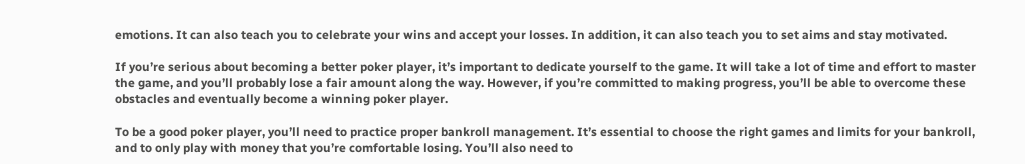emotions. It can also teach you to celebrate your wins and accept your losses. In addition, it can also teach you to set aims and stay motivated.

If you’re serious about becoming a better poker player, it’s important to dedicate yourself to the game. It will take a lot of time and effort to master the game, and you’ll probably lose a fair amount along the way. However, if you’re committed to making progress, you’ll be able to overcome these obstacles and eventually become a winning poker player.

To be a good poker player, you’ll need to practice proper bankroll management. It’s essential to choose the right games and limits for your bankroll, and to only play with money that you’re comfortable losing. You’ll also need to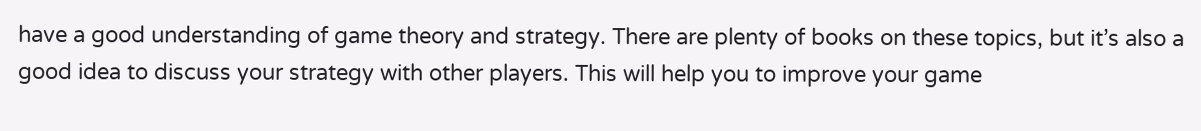have a good understanding of game theory and strategy. There are plenty of books on these topics, but it’s also a good idea to discuss your strategy with other players. This will help you to improve your game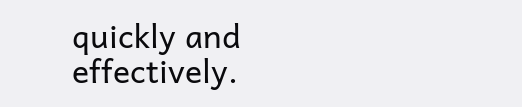quickly and effectively.